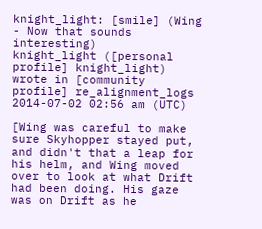knight_light: [smile] (Wing - Now that sounds interesting)
knight_light ([personal profile] knight_light) wrote in [community profile] re_alignment_logs 2014-07-02 02:56 am (UTC)

[Wing was careful to make sure Skyhopper stayed put, and didn't that a leap for his helm, and Wing moved over to look at what Drift had been doing. His gaze was on Drift as he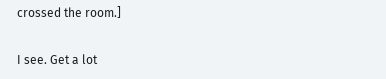crossed the room.]

I see. Get a lot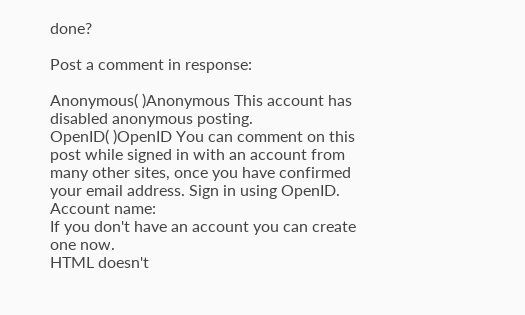done?

Post a comment in response:

Anonymous( )Anonymous This account has disabled anonymous posting.
OpenID( )OpenID You can comment on this post while signed in with an account from many other sites, once you have confirmed your email address. Sign in using OpenID.
Account name:
If you don't have an account you can create one now.
HTML doesn't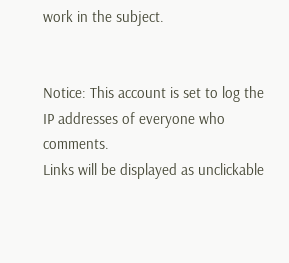work in the subject.


Notice: This account is set to log the IP addresses of everyone who comments.
Links will be displayed as unclickable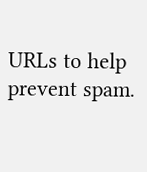URLs to help prevent spam.